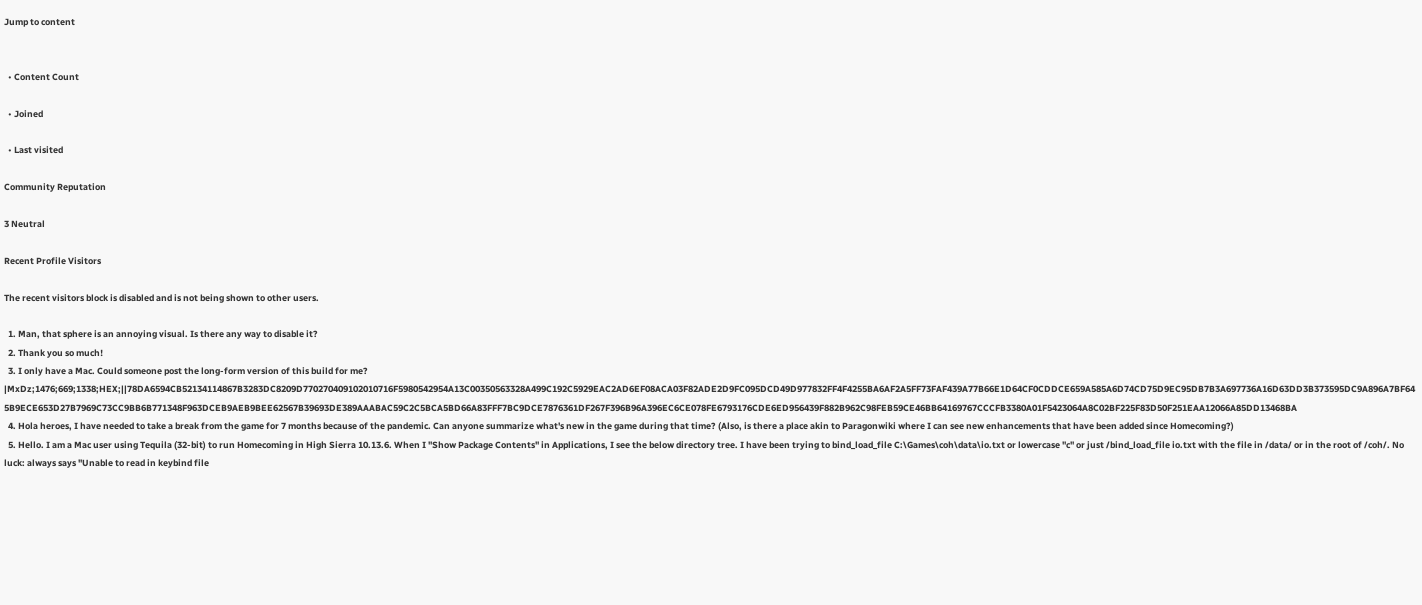Jump to content


  • Content Count

  • Joined

  • Last visited

Community Reputation

3 Neutral

Recent Profile Visitors

The recent visitors block is disabled and is not being shown to other users.

  1. Man, that sphere is an annoying visual. Is there any way to disable it?
  2. Thank you so much!
  3. I only have a Mac. Could someone post the long-form version of this build for me? |MxDz;1476;669;1338;HEX;||78DA6594CB52134114867B3283DC8209D770270409102010716F5980542954A13C00350563328A499C192C5929EAC2AD6EF08ACA03F82ADE2D9FC095DCD49D977832FF4F4255BA6AF2A5FF73FAF439A77B66E1D64CF0CDDCE659A585A6D74CD75D9EC95DB7B3A697736A16D63DD3B373595DC9A896A7BF645B9ECE653D27B7969C73CC9BB6B771348F963DCEB9AEB9BEE62567B39693DE389AAABAC59C2C5BCA5BD66A83FFF7BC9DCE7876361DF267F396B96A396EC6CE078FE6793176CDE6ED956439F882B962C98FEB59CE46BB64169767CCCFB3380A01F5423064A8C02BF225F83D50F251EAA12066A85DD13468BA
  4. Hola heroes, I have needed to take a break from the game for 7 months because of the pandemic. Can anyone summarize what's new in the game during that time? (Also, is there a place akin to Paragonwiki where I can see new enhancements that have been added since Homecoming?)
  5. Hello. I am a Mac user using Tequila (32-bit) to run Homecoming in High Sierra 10.13.6. When I "Show Package Contents" in Applications, I see the below directory tree. I have been trying to bind_load_file C:\Games\coh\data\io.txt or lowercase "c" or just /bind_load_file io.txt with the file in /data/ or in the root of /coh/. No luck: always says "Unable to read in keybind file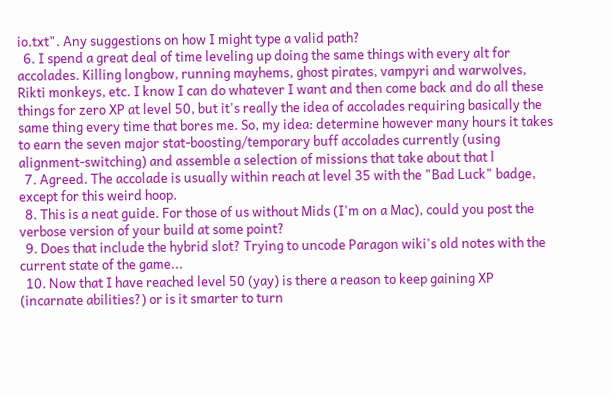io.txt". Any suggestions on how I might type a valid path?
  6. I spend a great deal of time leveling up doing the same things with every alt for accolades. Killing longbow, running mayhems, ghost pirates, vampyri and warwolves, Rikti monkeys, etc. I know I can do whatever I want and then come back and do all these things for zero XP at level 50, but it's really the idea of accolades requiring basically the same thing every time that bores me. So, my idea: determine however many hours it takes to earn the seven major stat-boosting/temporary buff accolades currently (using alignment-switching) and assemble a selection of missions that take about that l
  7. Agreed. The accolade is usually within reach at level 35 with the "Bad Luck" badge, except for this weird hoop.
  8. This is a neat guide. For those of us without Mids (I'm on a Mac), could you post the verbose version of your build at some point?
  9. Does that include the hybrid slot? Trying to uncode Paragon wiki's old notes with the current state of the game...
  10. Now that I have reached level 50 (yay) is there a reason to keep gaining XP (incarnate abilities?) or is it smarter to turn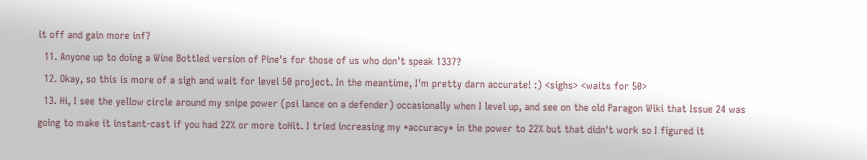it off and gain more inf?
  11. Anyone up to doing a Wine Bottled version of Pine's for those of us who don't speak 1337?
  12. Okay, so this is more of a sigh and wait for level 50 project. In the meantime, I'm pretty darn accurate! :) <sighs> <waits for 50>
  13. Hi, I see the yellow circle around my snipe power (psi lance on a defender) occasionally when I level up, and see on the old Paragon Wiki that Issue 24 was going to make it instant-cast if you had 22% or more toHit. I tried increasing my *accuracy* in the power to 22% but that didn't work so I figured it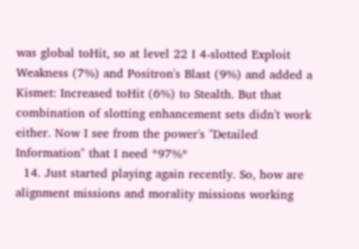was global toHit, so at level 22 I 4-slotted Exploit Weakness (7%) and Positron's Blast (9%) and added a Kismet: Increased toHit (6%) to Stealth. But that combination of slotting enhancement sets didn't work either. Now I see from the power's "Detailed Information" that I need *97%*
  14. Just started playing again recently. So, how are alignment missions and morality missions working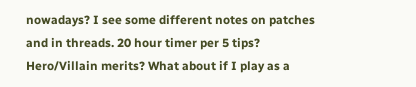nowadays? I see some different notes on patches and in threads. 20 hour timer per 5 tips? Hero/Villain merits? What about if I play as a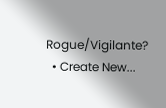Rogue/Vigilante?
  • Create New...